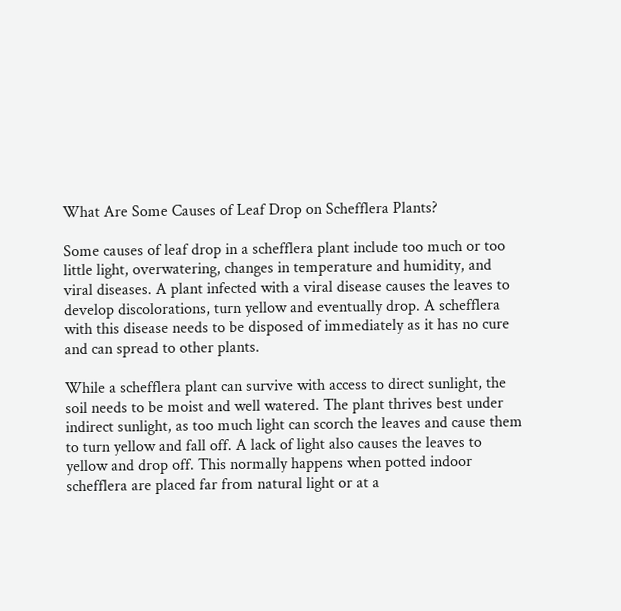What Are Some Causes of Leaf Drop on Schefflera Plants?

Some causes of leaf drop in a schefflera plant include too much or too little light, overwatering, changes in temperature and humidity, and viral diseases. A plant infected with a viral disease causes the leaves to develop discolorations, turn yellow and eventually drop. A schefflera with this disease needs to be disposed of immediately as it has no cure and can spread to other plants.

While a schefflera plant can survive with access to direct sunlight, the soil needs to be moist and well watered. The plant thrives best under indirect sunlight, as too much light can scorch the leaves and cause them to turn yellow and fall off. A lack of light also causes the leaves to yellow and drop off. This normally happens when potted indoor schefflera are placed far from natural light or at a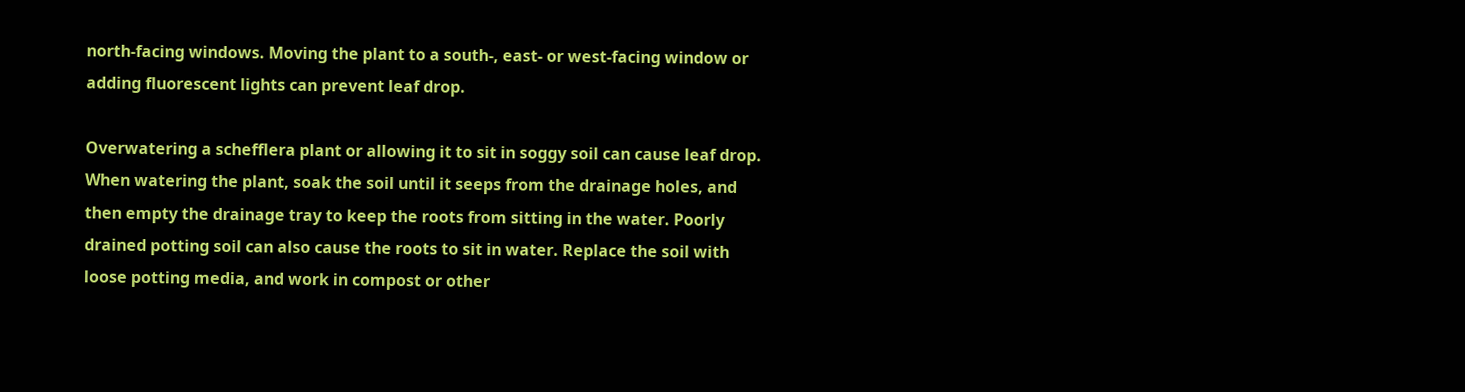north-facing windows. Moving the plant to a south-, east- or west-facing window or adding fluorescent lights can prevent leaf drop.

Overwatering a schefflera plant or allowing it to sit in soggy soil can cause leaf drop. When watering the plant, soak the soil until it seeps from the drainage holes, and then empty the drainage tray to keep the roots from sitting in the water. Poorly drained potting soil can also cause the roots to sit in water. Replace the soil with loose potting media, and work in compost or other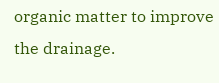organic matter to improve the drainage.